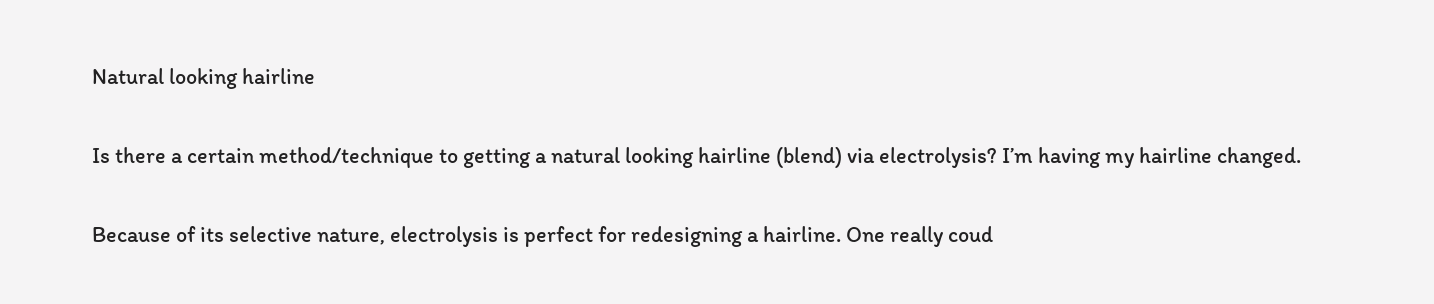Natural looking hairline

Is there a certain method/technique to getting a natural looking hairline (blend) via electrolysis? I’m having my hairline changed.

Because of its selective nature, electrolysis is perfect for redesigning a hairline. One really coud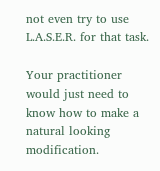not even try to use L.A.S.E.R. for that task.

Your practitioner would just need to know how to make a natural looking modification.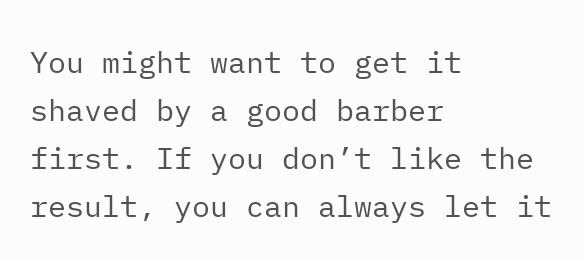You might want to get it shaved by a good barber first. If you don’t like the result, you can always let it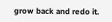grow back and redo it.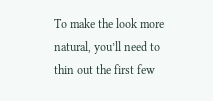To make the look more natural, you’ll need to thin out the first few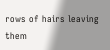rows of hairs leaving them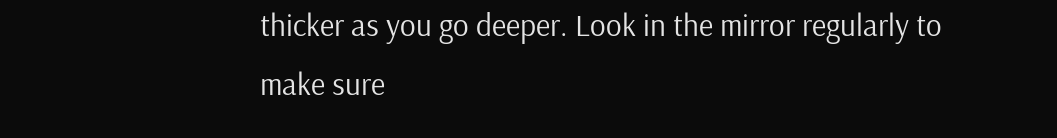thicker as you go deeper. Look in the mirror regularly to make sure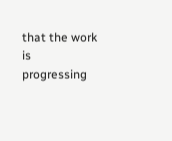that the work is progressing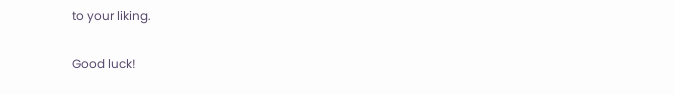to your liking.

Good luck!